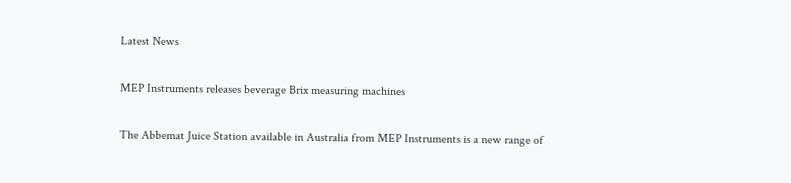Latest News

MEP Instruments releases beverage Brix measuring machines

The Abbemat Juice Station available in Australia from MEP Instruments is a new range of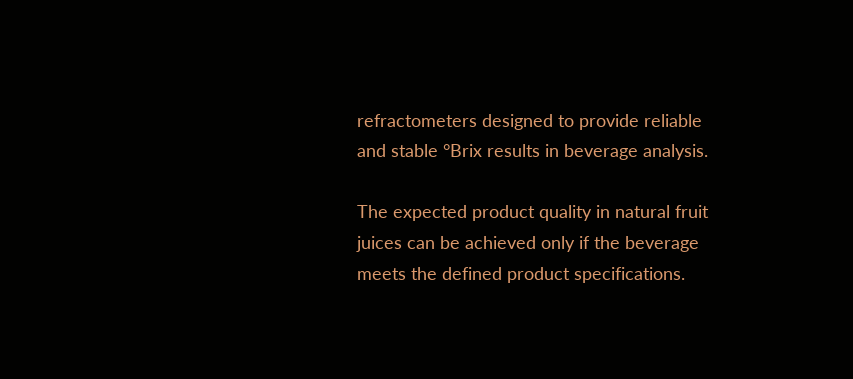refractometers designed to provide reliable and stable °Brix results in beverage analysis.

The expected product quality in natural fruit juices can be achieved only if the beverage meets the defined product specifications.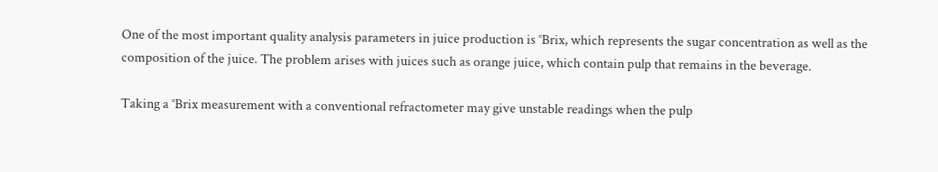One of the most important quality analysis parameters in juice production is °Brix, which represents the sugar concentration as well as the composition of the juice. The problem arises with juices such as orange juice, which contain pulp that remains in the beverage.

Taking a °Brix measurement with a conventional refractometer may give unstable readings when the pulp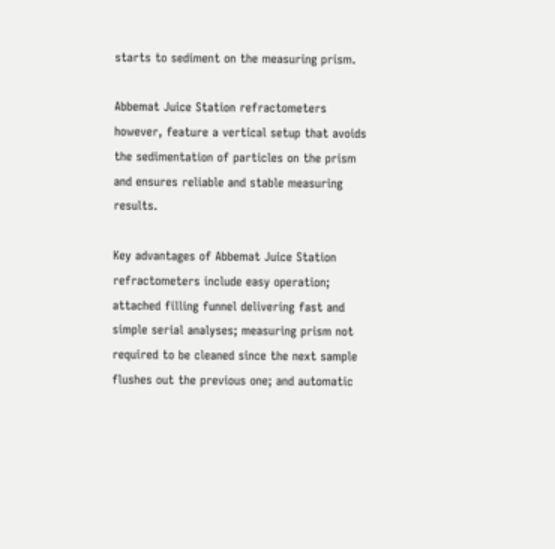starts to sediment on the measuring prism.

Abbemat Juice Station refractometers however, feature a vertical setup that avoids the sedimentation of particles on the prism and ensures reliable and stable measuring results.

Key advantages of Abbemat Juice Station refractometers include easy operation; attached filling funnel delivering fast and simple serial analyses; measuring prism not required to be cleaned since the next sample flushes out the previous one; and automatic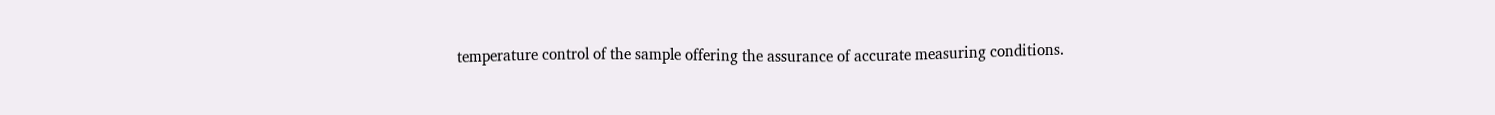temperature control of the sample offering the assurance of accurate measuring conditions.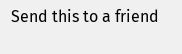Send this to a friend